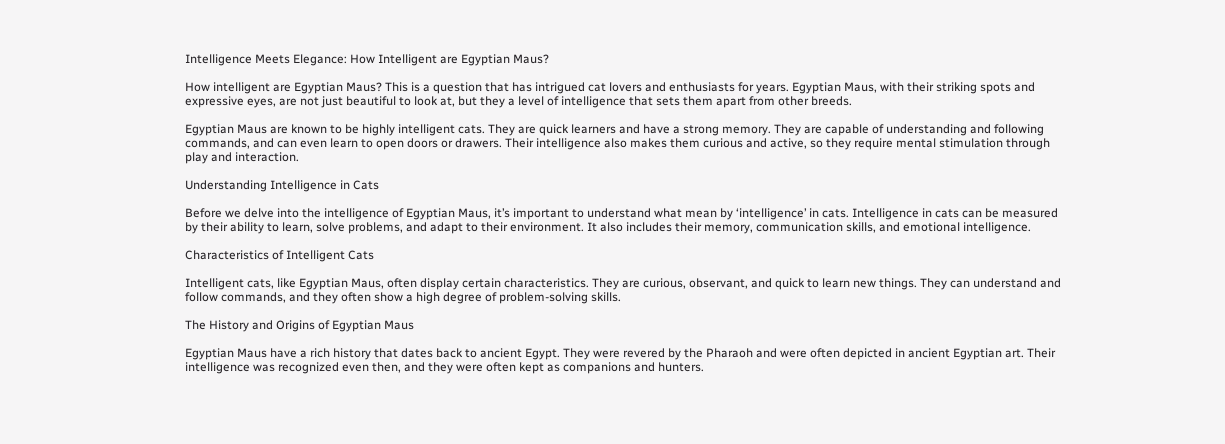Intelligence Meets Elegance: How Intelligent are Egyptian Maus?

How intelligent are Egyptian Maus? This is a question that has intrigued cat lovers and enthusiasts for years. Egyptian Maus, with their striking spots and expressive eyes, are not just beautiful to look at, but they a level of intelligence that sets them apart from other breeds.

Egyptian Maus are known to be highly intelligent cats. They are quick learners and have a strong memory. They are capable of understanding and following commands, and can even learn to open doors or drawers. Their intelligence also makes them curious and active, so they require mental stimulation through play and interaction.

Understanding Intelligence in Cats

Before we delve into the intelligence of Egyptian Maus, it’s important to understand what mean by ‘intelligence’ in cats. Intelligence in cats can be measured by their ability to learn, solve problems, and adapt to their environment. It also includes their memory, communication skills, and emotional intelligence.

Characteristics of Intelligent Cats

Intelligent cats, like Egyptian Maus, often display certain characteristics. They are curious, observant, and quick to learn new things. They can understand and follow commands, and they often show a high degree of problem-solving skills.

The History and Origins of Egyptian Maus

Egyptian Maus have a rich history that dates back to ancient Egypt. They were revered by the Pharaoh and were often depicted in ancient Egyptian art. Their intelligence was recognized even then, and they were often kept as companions and hunters.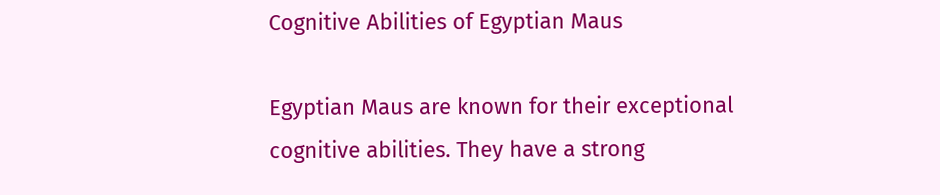Cognitive Abilities of Egyptian Maus

Egyptian Maus are known for their exceptional cognitive abilities. They have a strong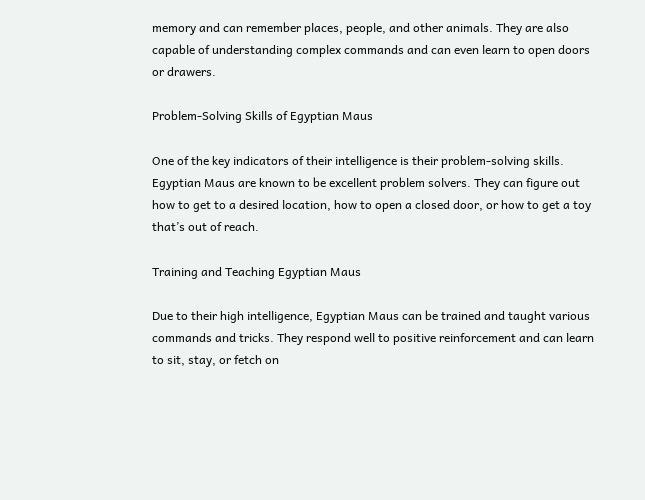memory and can remember places, people, and other animals. They are also capable of understanding complex commands and can even learn to open doors or drawers.

Problem-Solving Skills of Egyptian Maus

One of the key indicators of their intelligence is their problem-solving skills. Egyptian Maus are known to be excellent problem solvers. They can figure out how to get to a desired location, how to open a closed door, or how to get a toy that’s out of reach.

Training and Teaching Egyptian Maus

Due to their high intelligence, Egyptian Maus can be trained and taught various commands and tricks. They respond well to positive reinforcement and can learn to sit, stay, or fetch on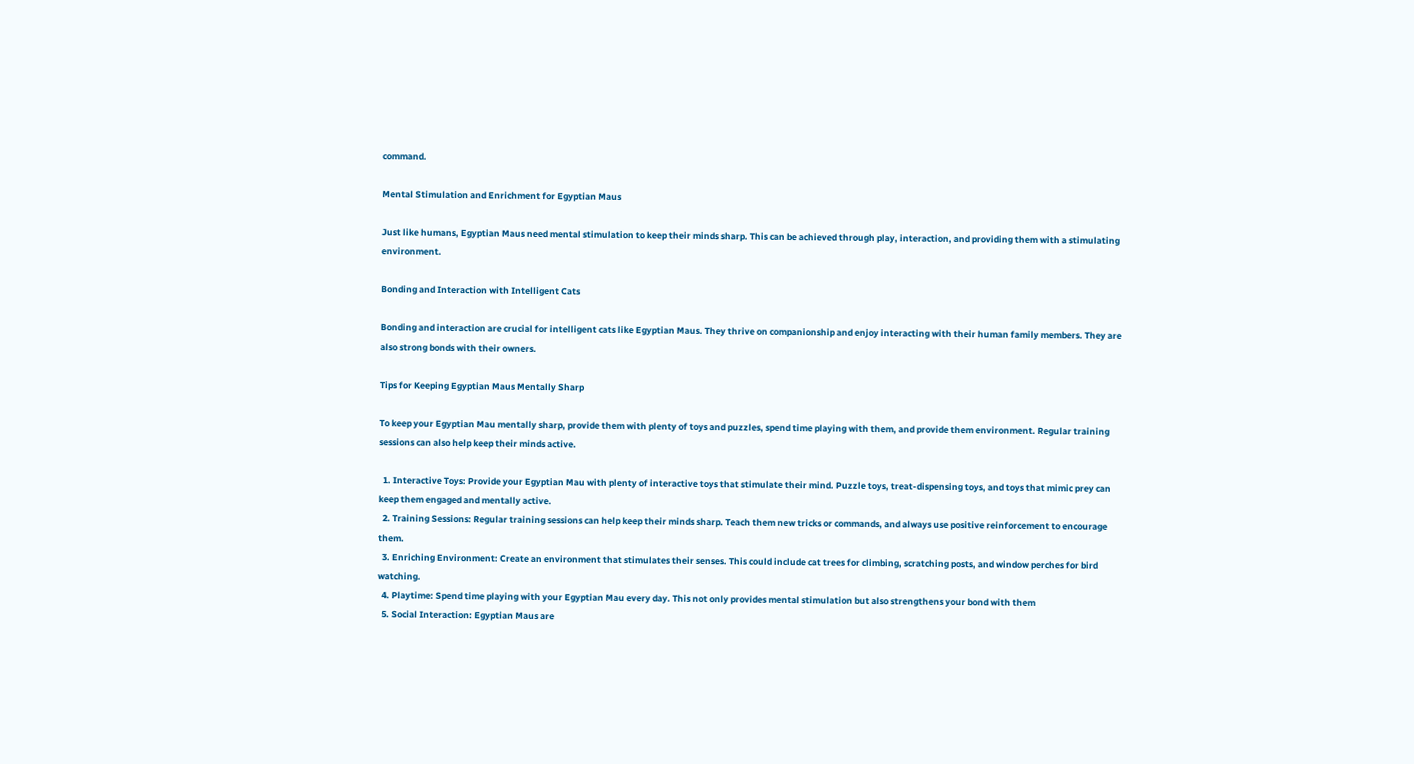command.

Mental Stimulation and Enrichment for Egyptian Maus

Just like humans, Egyptian Maus need mental stimulation to keep their minds sharp. This can be achieved through play, interaction, and providing them with a stimulating environment.

Bonding and Interaction with Intelligent Cats

Bonding and interaction are crucial for intelligent cats like Egyptian Maus. They thrive on companionship and enjoy interacting with their human family members. They are also strong bonds with their owners.

Tips for Keeping Egyptian Maus Mentally Sharp

To keep your Egyptian Mau mentally sharp, provide them with plenty of toys and puzzles, spend time playing with them, and provide them environment. Regular training sessions can also help keep their minds active.

  1. Interactive Toys: Provide your Egyptian Mau with plenty of interactive toys that stimulate their mind. Puzzle toys, treat-dispensing toys, and toys that mimic prey can keep them engaged and mentally active.
  2. Training Sessions: Regular training sessions can help keep their minds sharp. Teach them new tricks or commands, and always use positive reinforcement to encourage them.
  3. Enriching Environment: Create an environment that stimulates their senses. This could include cat trees for climbing, scratching posts, and window perches for bird watching.
  4. Playtime: Spend time playing with your Egyptian Mau every day. This not only provides mental stimulation but also strengthens your bond with them
  5. Social Interaction: Egyptian Maus are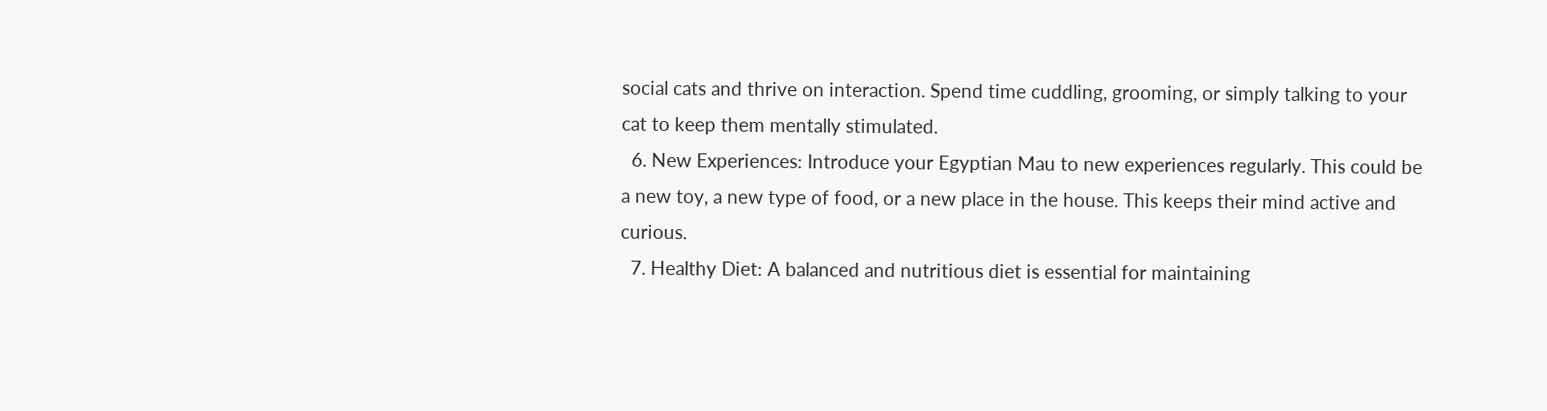social cats and thrive on interaction. Spend time cuddling, grooming, or simply talking to your cat to keep them mentally stimulated.
  6. New Experiences: Introduce your Egyptian Mau to new experiences regularly. This could be a new toy, a new type of food, or a new place in the house. This keeps their mind active and curious.
  7. Healthy Diet: A balanced and nutritious diet is essential for maintaining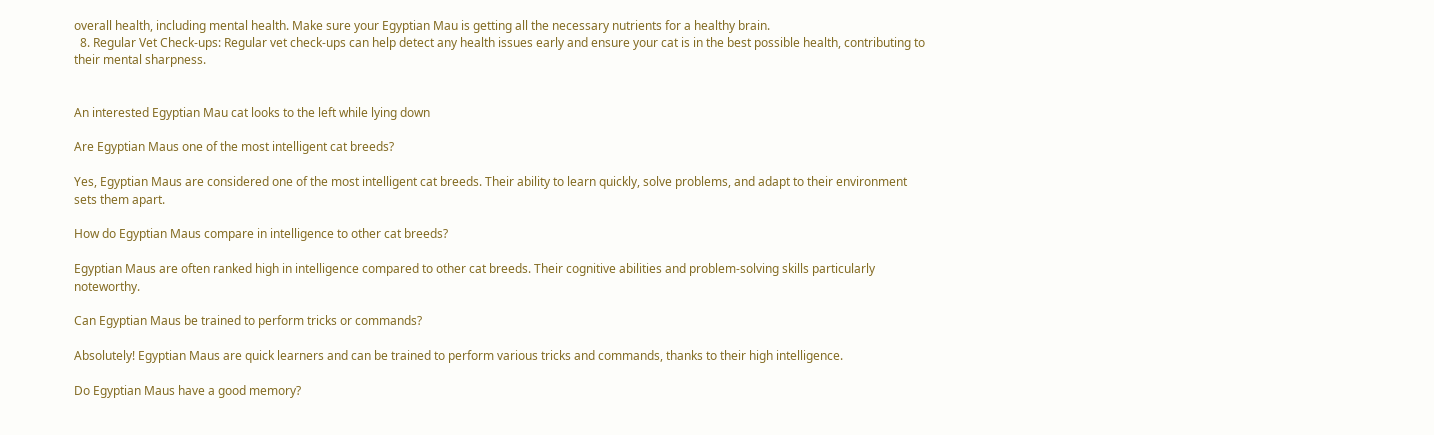overall health, including mental health. Make sure your Egyptian Mau is getting all the necessary nutrients for a healthy brain.
  8. Regular Vet Check-ups: Regular vet check-ups can help detect any health issues early and ensure your cat is in the best possible health, contributing to their mental sharpness.


An interested Egyptian Mau cat looks to the left while lying down

Are Egyptian Maus one of the most intelligent cat breeds?

Yes, Egyptian Maus are considered one of the most intelligent cat breeds. Their ability to learn quickly, solve problems, and adapt to their environment sets them apart.

How do Egyptian Maus compare in intelligence to other cat breeds?

Egyptian Maus are often ranked high in intelligence compared to other cat breeds. Their cognitive abilities and problem-solving skills particularly noteworthy.

Can Egyptian Maus be trained to perform tricks or commands?

Absolutely! Egyptian Maus are quick learners and can be trained to perform various tricks and commands, thanks to their high intelligence.

Do Egyptian Maus have a good memory?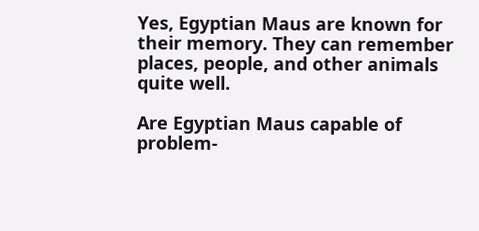Yes, Egyptian Maus are known for their memory. They can remember places, people, and other animals quite well.

Are Egyptian Maus capable of problem-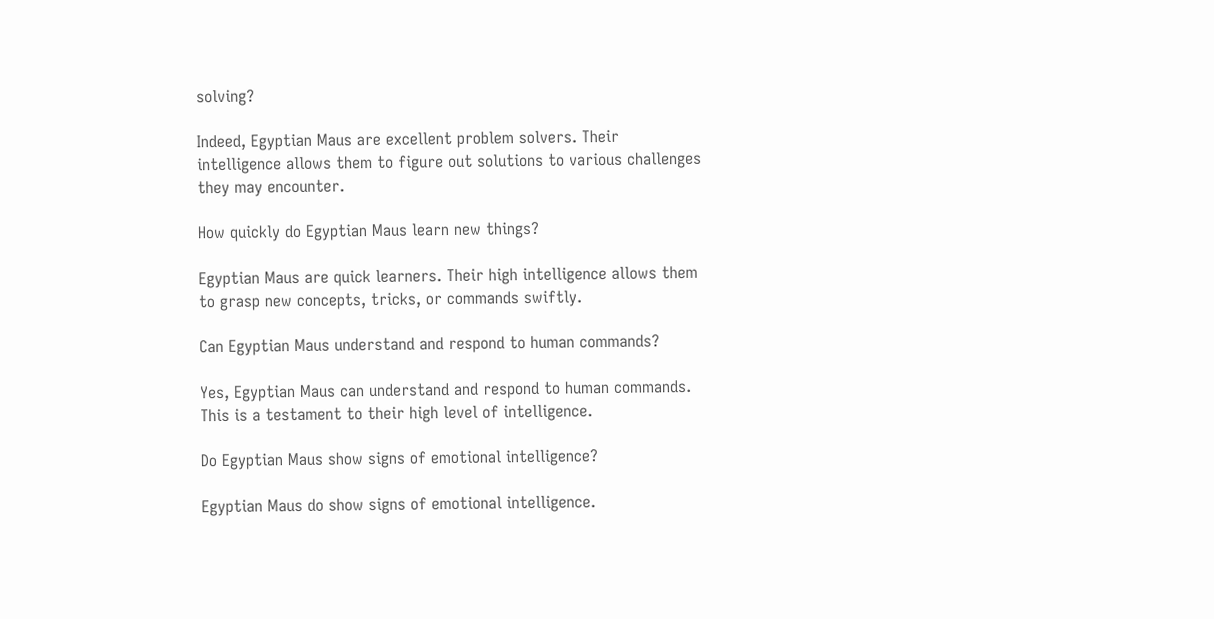solving?

Indeed, Egyptian Maus are excellent problem solvers. Their intelligence allows them to figure out solutions to various challenges they may encounter.

How quickly do Egyptian Maus learn new things?

Egyptian Maus are quick learners. Their high intelligence allows them to grasp new concepts, tricks, or commands swiftly.

Can Egyptian Maus understand and respond to human commands?

Yes, Egyptian Maus can understand and respond to human commands. This is a testament to their high level of intelligence.

Do Egyptian Maus show signs of emotional intelligence?

Egyptian Maus do show signs of emotional intelligence.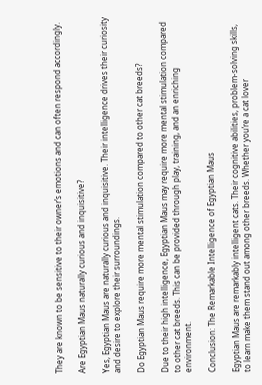They are known to be sensitive to their owner’s emotions and can often respond accordingly.

Are Egyptian Maus naturally curious and inquisitive?

Yes, Egyptian Maus are naturally curious and inquisitive. Their intelligence drives their curiosity and desire to explore their surroundings.

Do Egyptian Maus require more mental stimulation compared to other cat breeds?

Due to their high intelligence, Egyptian Maus may require more mental stimulation compared to other cat breeds. This can be provided through play, training, and an enriching environment.

Conclusion: The Remarkable Intelligence of Egyptian Maus

Egyptian Maus are remarkably intelligent cats. Their cognitive abilities, problem-solving skills, to learn make them stand out among other breeds. Whether you’re a cat lover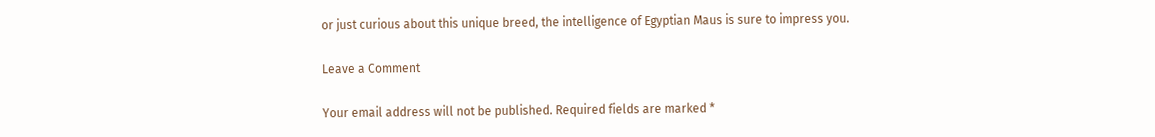or just curious about this unique breed, the intelligence of Egyptian Maus is sure to impress you.

Leave a Comment

Your email address will not be published. Required fields are marked *